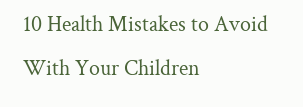10 Health Mistakes to Avoid With Your Children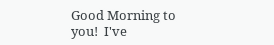Good Morning to you!  I've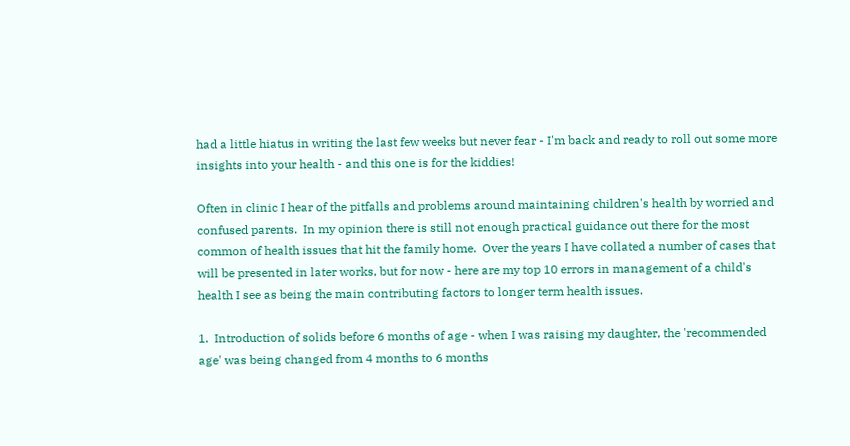had a little hiatus in writing the last few weeks but never fear - I'm back and ready to roll out some more insights into your health - and this one is for the kiddies!

Often in clinic I hear of the pitfalls and problems around maintaining children's health by worried and confused parents.  In my opinion there is still not enough practical guidance out there for the most common of health issues that hit the family home.  Over the years I have collated a number of cases that will be presented in later works, but for now - here are my top 10 errors in management of a child's health I see as being the main contributing factors to longer term health issues.

1.  Introduction of solids before 6 months of age - when I was raising my daughter, the 'recommended age' was being changed from 4 months to 6 months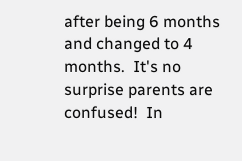after being 6 months and changed to 4 months.  It's no surprise parents are confused!  In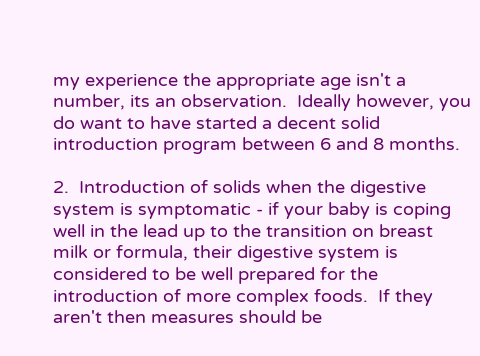my experience the appropriate age isn't a number, its an observation.  Ideally however, you do want to have started a decent solid introduction program between 6 and 8 months.

2.  Introduction of solids when the digestive system is symptomatic - if your baby is coping well in the lead up to the transition on breast milk or formula, their digestive system is considered to be well prepared for the introduction of more complex foods.  If they aren't then measures should be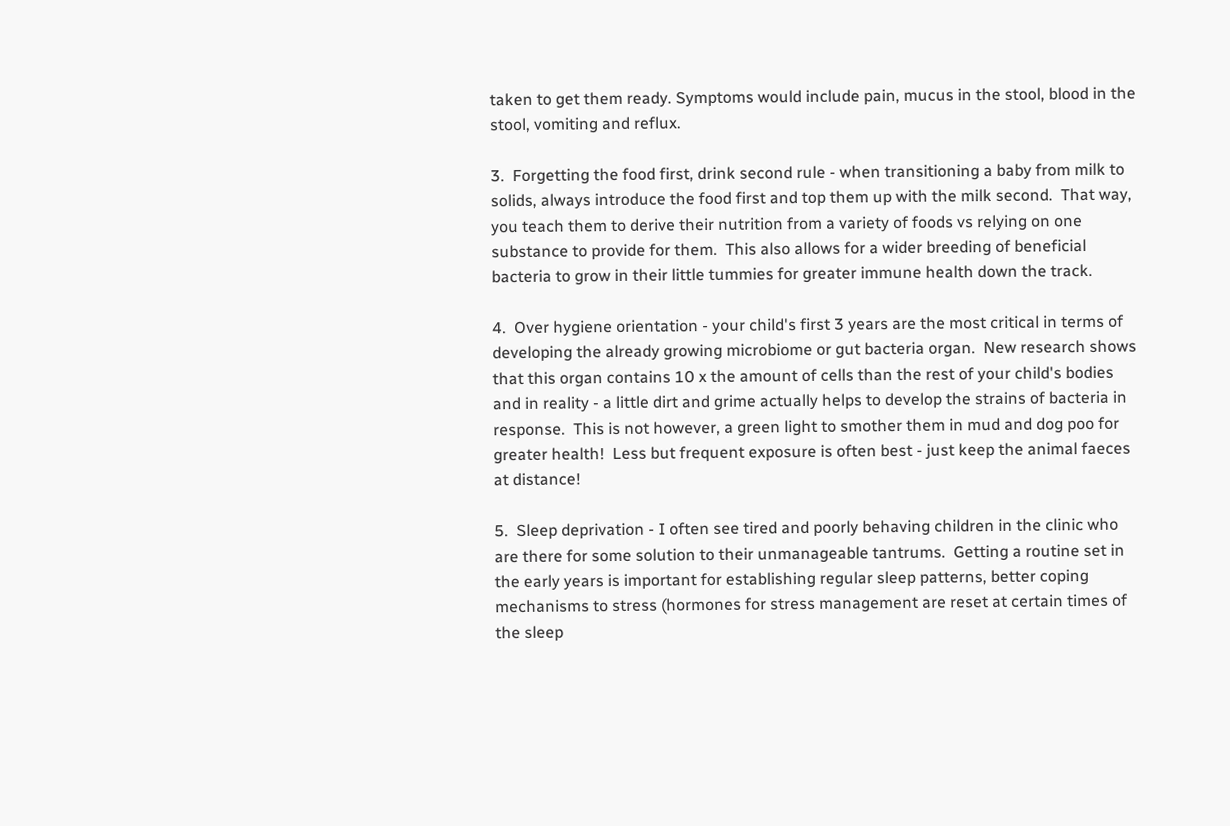taken to get them ready. Symptoms would include pain, mucus in the stool, blood in the stool, vomiting and reflux.

3.  Forgetting the food first, drink second rule - when transitioning a baby from milk to solids, always introduce the food first and top them up with the milk second.  That way, you teach them to derive their nutrition from a variety of foods vs relying on one substance to provide for them.  This also allows for a wider breeding of beneficial bacteria to grow in their little tummies for greater immune health down the track.

4.  Over hygiene orientation - your child's first 3 years are the most critical in terms of developing the already growing microbiome or gut bacteria organ.  New research shows that this organ contains 10 x the amount of cells than the rest of your child's bodies and in reality - a little dirt and grime actually helps to develop the strains of bacteria in response.  This is not however, a green light to smother them in mud and dog poo for greater health!  Less but frequent exposure is often best - just keep the animal faeces at distance!

5.  Sleep deprivation - I often see tired and poorly behaving children in the clinic who are there for some solution to their unmanageable tantrums.  Getting a routine set in the early years is important for establishing regular sleep patterns, better coping mechanisms to stress (hormones for stress management are reset at certain times of the sleep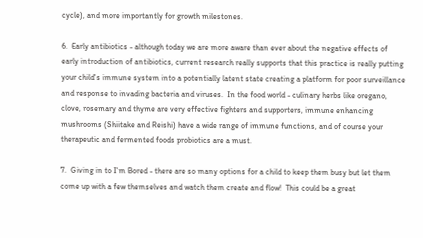cycle), and more importantly for growth milestones.

6.  Early antibiotics - although today we are more aware than ever about the negative effects of early introduction of antibiotics, current research really supports that this practice is really putting your child's immune system into a potentially latent state creating a platform for poor surveillance and response to invading bacteria and viruses.  In the food world - culinary herbs like oregano, clove, rosemary and thyme are very effective fighters and supporters, immune enhancing mushrooms (Shiitake and Reishi) have a wide range of immune functions, and of course your therapeutic and fermented foods probiotics are a must.

7.  Giving in to I'm Bored - there are so many options for a child to keep them busy but let them come up with a few themselves and watch them create and flow!  This could be a great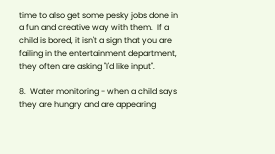time to also get some pesky jobs done in a fun and creative way with them.  If a child is bored, it isn't a sign that you are failing in the entertainment department, they often are asking "I'd like input".

8.  Water monitoring - when a child says they are hungry and are appearing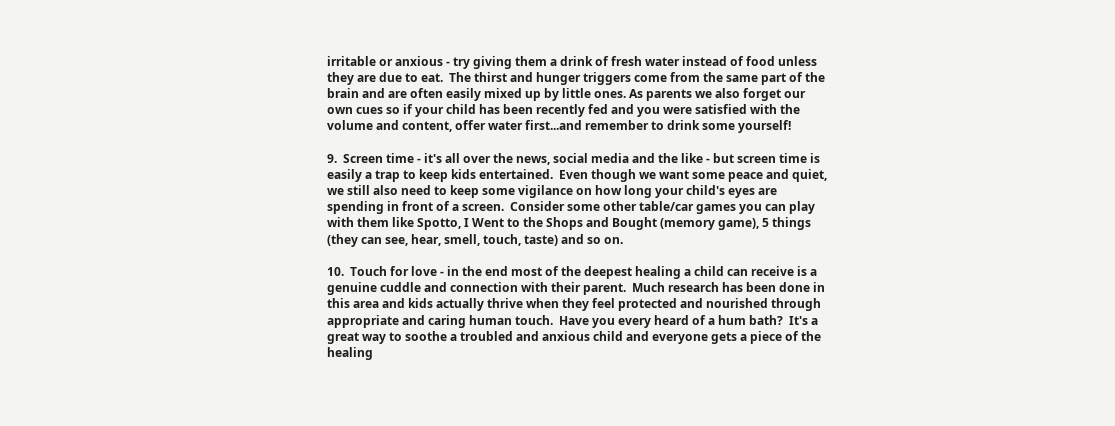irritable or anxious - try giving them a drink of fresh water instead of food unless they are due to eat.  The thirst and hunger triggers come from the same part of the brain and are often easily mixed up by little ones. As parents we also forget our own cues so if your child has been recently fed and you were satisfied with the volume and content, offer water first...and remember to drink some yourself!

9.  Screen time - it's all over the news, social media and the like - but screen time is easily a trap to keep kids entertained.  Even though we want some peace and quiet, we still also need to keep some vigilance on how long your child's eyes are spending in front of a screen.  Consider some other table/car games you can play with them like Spotto, I Went to the Shops and Bought (memory game), 5 things (they can see, hear, smell, touch, taste) and so on.

10.  Touch for love - in the end most of the deepest healing a child can receive is a genuine cuddle and connection with their parent.  Much research has been done in this area and kids actually thrive when they feel protected and nourished through appropriate and caring human touch.  Have you every heard of a hum bath?  It's a great way to soothe a troubled and anxious child and everyone gets a piece of the healing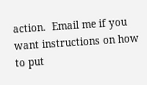action.  Email me if you want instructions on how to put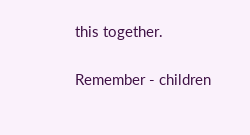this together.

Remember - children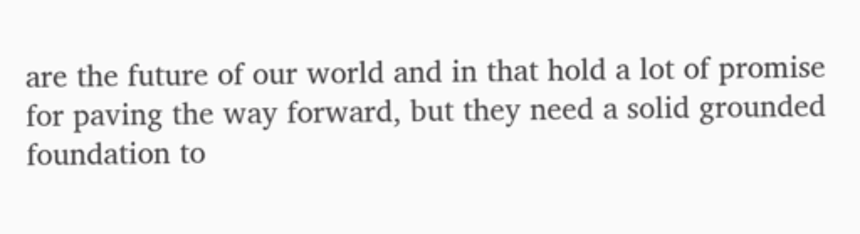are the future of our world and in that hold a lot of promise for paving the way forward, but they need a solid grounded foundation to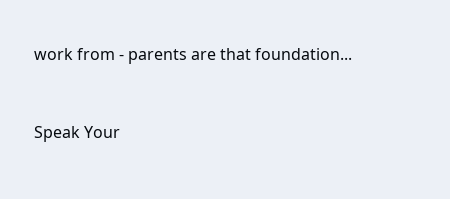work from - parents are that foundation...


Speak Your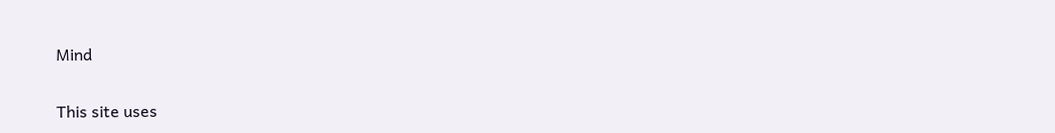Mind


This site uses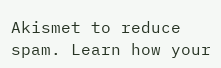Akismet to reduce spam. Learn how your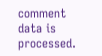comment data is processed.